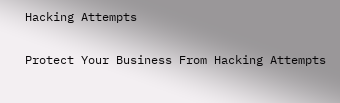Hacking Attempts

Protect Your Business From Hacking Attempts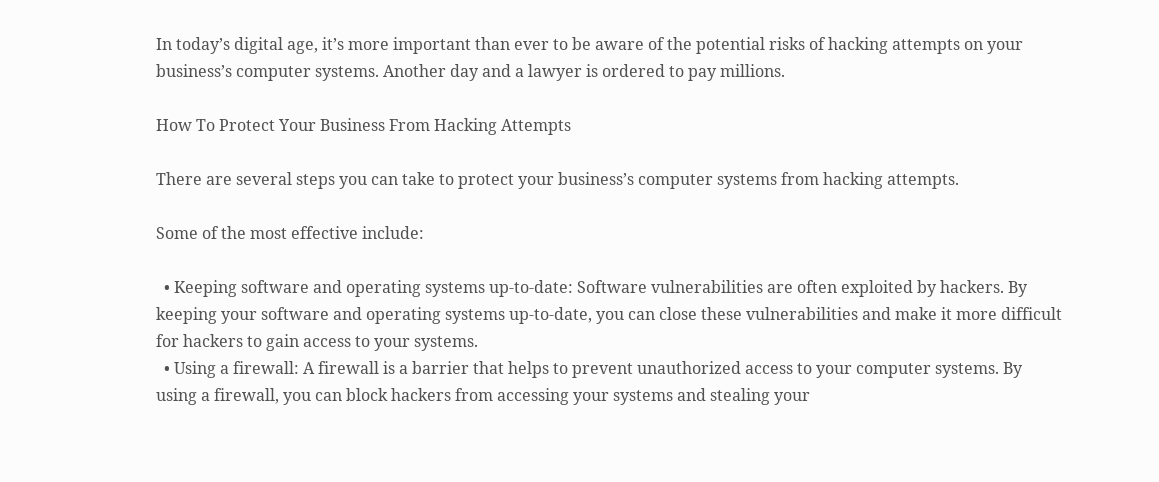In today’s digital age, it’s more important than ever to be aware of the potential risks of hacking attempts on your business’s computer systems. Another day and a lawyer is ordered to pay millions.

How To Protect Your Business From Hacking Attempts

There are several steps you can take to protect your business’s computer systems from hacking attempts.

Some of the most effective include:

  • Keeping software and operating systems up-to-date: Software vulnerabilities are often exploited by hackers. By keeping your software and operating systems up-to-date, you can close these vulnerabilities and make it more difficult for hackers to gain access to your systems.
  • Using a firewall: A firewall is a barrier that helps to prevent unauthorized access to your computer systems. By using a firewall, you can block hackers from accessing your systems and stealing your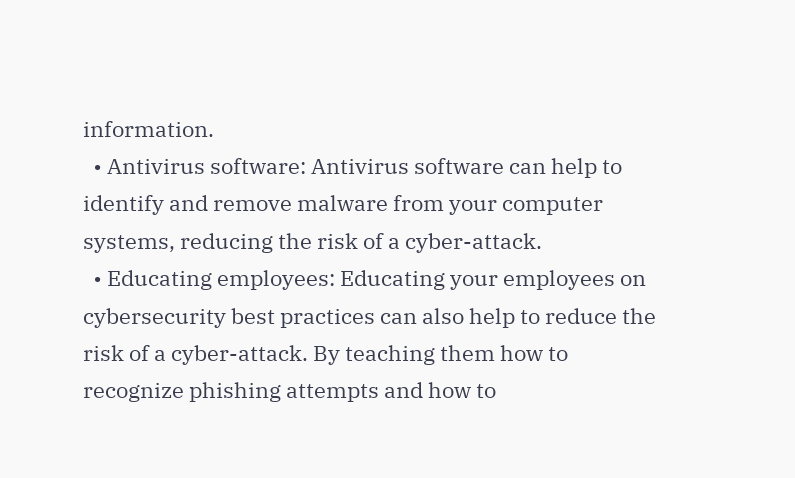information.
  • Antivirus software: Antivirus software can help to identify and remove malware from your computer systems, reducing the risk of a cyber-attack.
  • Educating employees: Educating your employees on cybersecurity best practices can also help to reduce the risk of a cyber-attack. By teaching them how to recognize phishing attempts and how to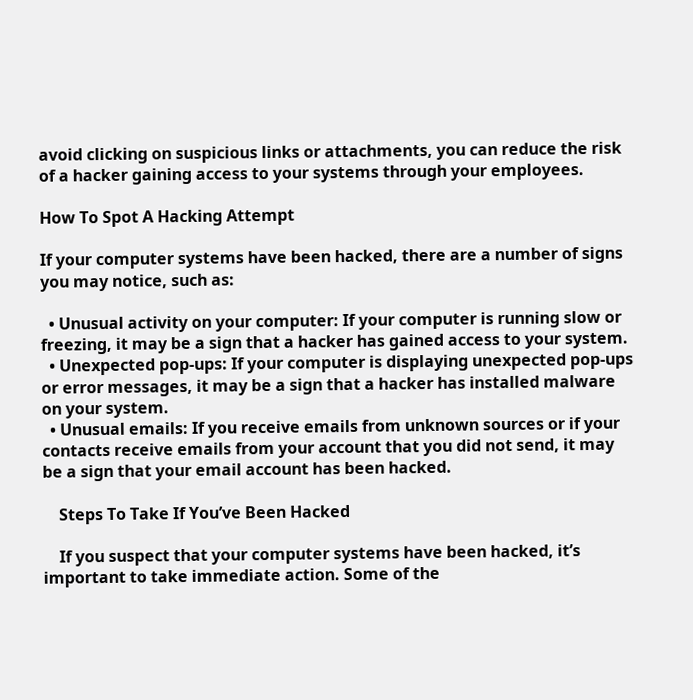avoid clicking on suspicious links or attachments, you can reduce the risk of a hacker gaining access to your systems through your employees.

How To Spot A Hacking Attempt

If your computer systems have been hacked, there are a number of signs you may notice, such as:

  • Unusual activity on your computer: If your computer is running slow or freezing, it may be a sign that a hacker has gained access to your system.
  • Unexpected pop-ups: If your computer is displaying unexpected pop-ups or error messages, it may be a sign that a hacker has installed malware on your system.
  • Unusual emails: If you receive emails from unknown sources or if your contacts receive emails from your account that you did not send, it may be a sign that your email account has been hacked.

    Steps To Take If You’ve Been Hacked

    If you suspect that your computer systems have been hacked, it’s important to take immediate action. Some of the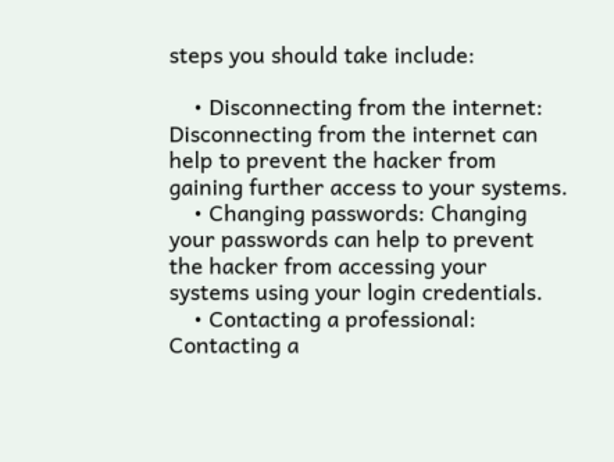steps you should take include:

    • Disconnecting from the internet: Disconnecting from the internet can help to prevent the hacker from gaining further access to your systems.
    • Changing passwords: Changing your passwords can help to prevent the hacker from accessing your systems using your login credentials.
    • Contacting a professional: Contacting a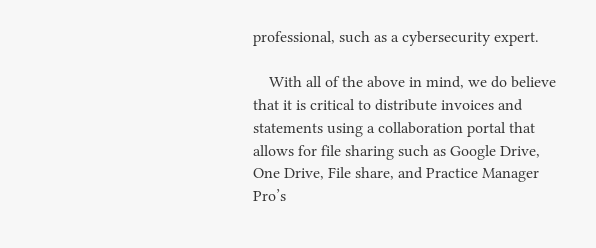professional, such as a cybersecurity expert.

    With all of the above in mind, we do believe that it is critical to distribute invoices and statements using a collaboration portal that allows for file sharing such as Google Drive, One Drive, File share, and Practice Manager Pro’s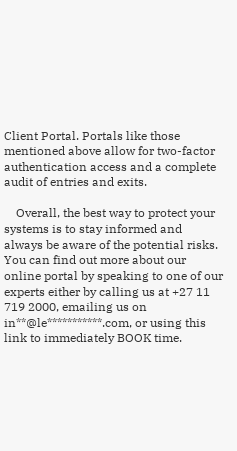Client Portal. Portals like those mentioned above allow for two-factor authentication access and a complete audit of entries and exits.

    Overall, the best way to protect your systems is to stay informed and always be aware of the potential risks. You can find out more about our online portal by speaking to one of our experts either by calling us at +27 11 719 2000, emailing us on in**@le***********.com, or using this link to immediately BOOK time.